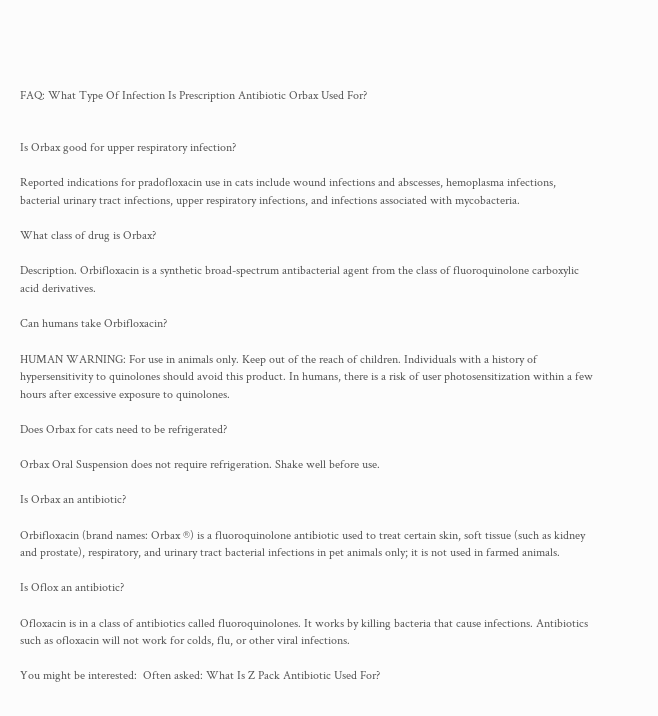FAQ: What Type Of Infection Is Prescription Antibiotic Orbax Used For?


Is Orbax good for upper respiratory infection?

Reported indications for pradofloxacin use in cats include wound infections and abscesses, hemoplasma infections, bacterial urinary tract infections, upper respiratory infections, and infections associated with mycobacteria.

What class of drug is Orbax?

Description. Orbifloxacin is a synthetic broad-spectrum antibacterial agent from the class of fluoroquinolone carboxylic acid derivatives.

Can humans take Orbifloxacin?

HUMAN WARNING: For use in animals only. Keep out of the reach of children. Individuals with a history of hypersensitivity to quinolones should avoid this product. In humans, there is a risk of user photosensitization within a few hours after excessive exposure to quinolones.

Does Orbax for cats need to be refrigerated?

Orbax Oral Suspension does not require refrigeration. Shake well before use.

Is Orbax an antibiotic?

Orbifloxacin (brand names: Orbax ®) is a fluoroquinolone antibiotic used to treat certain skin, soft tissue (such as kidney and prostate), respiratory, and urinary tract bacterial infections in pet animals only; it is not used in farmed animals.

Is Oflox an antibiotic?

Ofloxacin is in a class of antibiotics called fluoroquinolones. It works by killing bacteria that cause infections. Antibiotics such as ofloxacin will not work for colds, flu, or other viral infections.

You might be interested:  Often asked: What Is Z Pack Antibiotic Used For?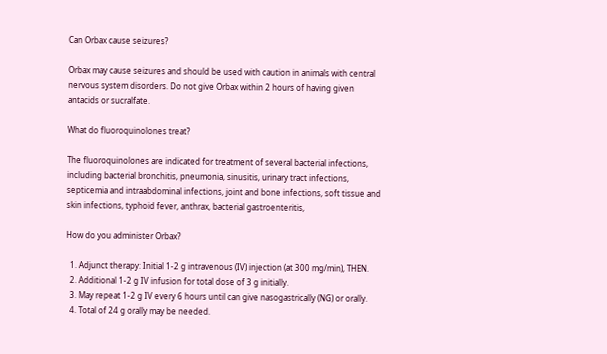Can Orbax cause seizures?

Orbax may cause seizures and should be used with caution in animals with central nervous system disorders. Do not give Orbax within 2 hours of having given antacids or sucralfate.

What do fluoroquinolones treat?

The fluoroquinolones are indicated for treatment of several bacterial infections, including bacterial bronchitis, pneumonia, sinusitis, urinary tract infections, septicemia and intraabdominal infections, joint and bone infections, soft tissue and skin infections, typhoid fever, anthrax, bacterial gastroenteritis,

How do you administer Orbax?

  1. Adjunct therapy: Initial 1-2 g intravenous (IV) injection (at 300 mg/min), THEN.
  2. Additional 1-2 g IV infusion for total dose of 3 g initially.
  3. May repeat 1-2 g IV every 6 hours until can give nasogastrically (NG) or orally.
  4. Total of 24 g orally may be needed.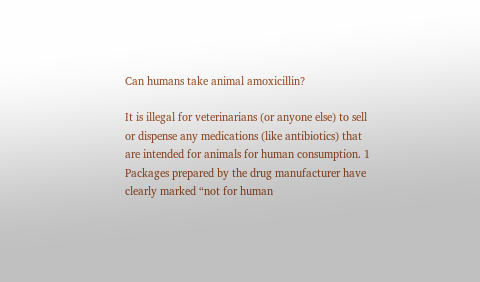Can humans take animal amoxicillin?

It is illegal for veterinarians (or anyone else) to sell or dispense any medications (like antibiotics) that are intended for animals for human consumption. 1 Packages prepared by the drug manufacturer have clearly marked “not for human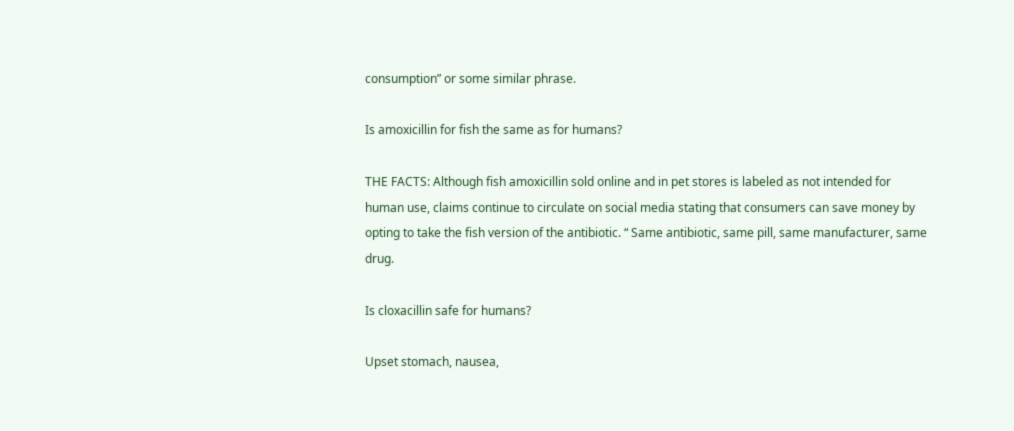consumption” or some similar phrase.

Is amoxicillin for fish the same as for humans?

THE FACTS: Although fish amoxicillin sold online and in pet stores is labeled as not intended for human use, claims continue to circulate on social media stating that consumers can save money by opting to take the fish version of the antibiotic. “ Same antibiotic, same pill, same manufacturer, same drug.

Is cloxacillin safe for humans?

Upset stomach, nausea,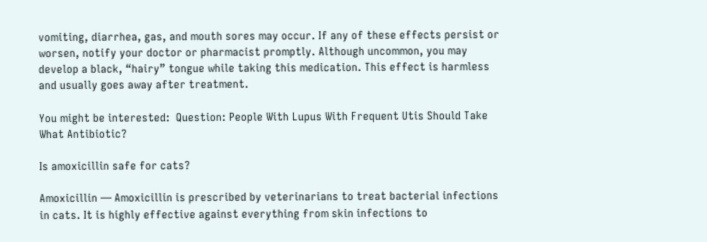vomiting, diarrhea, gas, and mouth sores may occur. If any of these effects persist or worsen, notify your doctor or pharmacist promptly. Although uncommon, you may develop a black, “hairy” tongue while taking this medication. This effect is harmless and usually goes away after treatment.

You might be interested:  Question: People With Lupus With Frequent Utis Should Take What Antibiotic?

Is amoxicillin safe for cats?

Amoxicillin — Amoxicillin is prescribed by veterinarians to treat bacterial infections in cats. It is highly effective against everything from skin infections to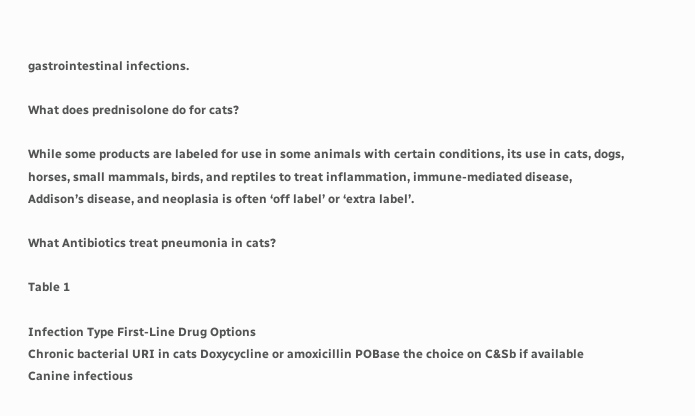gastrointestinal infections.

What does prednisolone do for cats?

While some products are labeled for use in some animals with certain conditions, its use in cats, dogs, horses, small mammals, birds, and reptiles to treat inflammation, immune-mediated disease, Addison’s disease, and neoplasia is often ‘off label’ or ‘extra label’.

What Antibiotics treat pneumonia in cats?

Table 1

Infection Type First‐Line Drug Options
Chronic bacterial URI in cats Doxycycline or amoxicillin POBase the choice on C&Sb if available
Canine infectious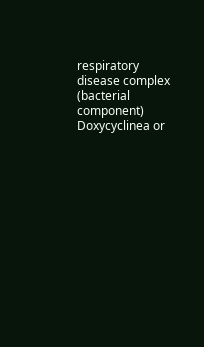respiratory disease complex (bacterial component) Doxycyclinea or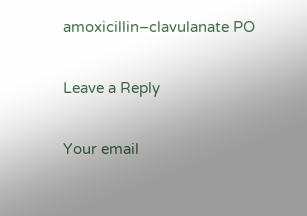amoxicillin–clavulanate PO

Leave a Reply

Your email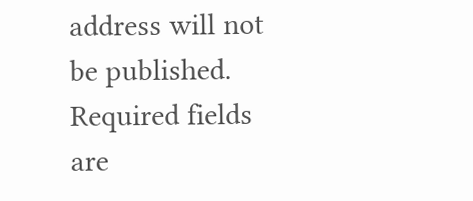address will not be published. Required fields are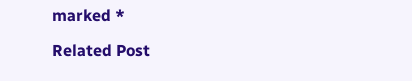marked *

Related Post